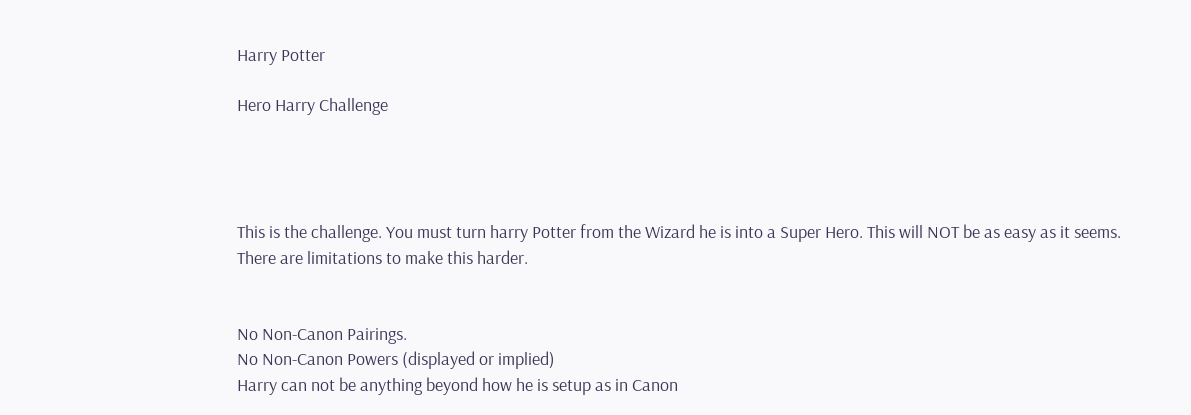Harry Potter

Hero Harry Challenge




This is the challenge. You must turn harry Potter from the Wizard he is into a Super Hero. This will NOT be as easy as it seems. There are limitations to make this harder.


No Non-Canon Pairings.
No Non-Canon Powers (displayed or implied)
Harry can not be anything beyond how he is setup as in Canon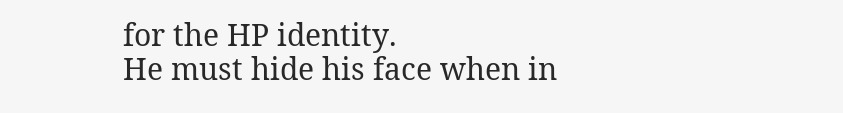for the HP identity.
He must hide his face when in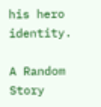his hero identity.

A Random Story